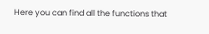Here you can find all the functions that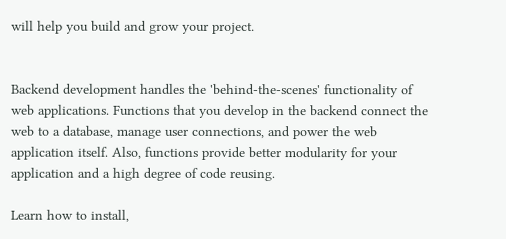will help you build and grow your project.


Backend development handles the 'behind-the-scenes' functionality of web applications. Functions that you develop in the backend connect the web to a database, manage user connections, and power the web application itself. Also, functions provide better modularity for your application and a high degree of code reusing.

Learn how to install,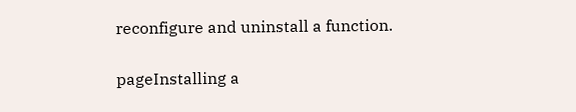reconfigure and uninstall a function.

pageInstalling a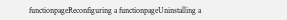functionpageReconfiguring a functionpageUninstalling a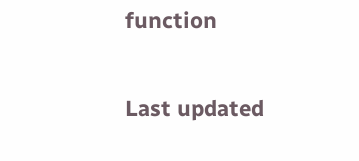function

Last updated